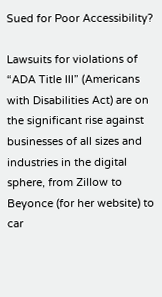Sued for Poor Accessibility?

Lawsuits for violations of “ADA Title III” (Americans with Disabilities Act) are on the significant rise against businesses of all sizes and industries in the digital sphere, from Zillow to Beyonce (for her website) to car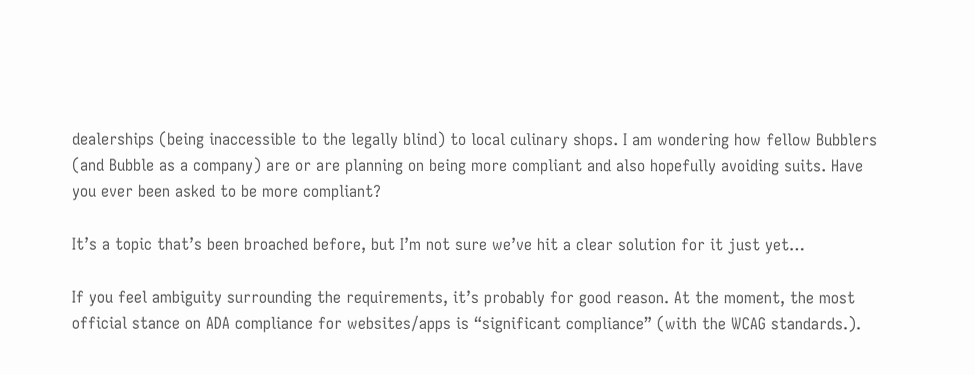dealerships (being inaccessible to the legally blind) to local culinary shops. I am wondering how fellow Bubblers (and Bubble as a company) are or are planning on being more compliant and also hopefully avoiding suits. Have you ever been asked to be more compliant?

It’s a topic that’s been broached before, but I’m not sure we’ve hit a clear solution for it just yet…

If you feel ambiguity surrounding the requirements, it’s probably for good reason. At the moment, the most official stance on ADA compliance for websites/apps is “significant compliance” (with the WCAG standards.).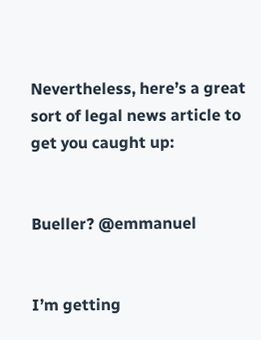Nevertheless, here’s a great sort of legal news article to get you caught up:


Bueller? @emmanuel


I’m getting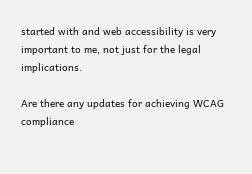started with and web accessibility is very important to me, not just for the legal implications.

Are there any updates for achieving WCAG compliance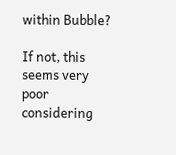within Bubble?

If not, this seems very poor considering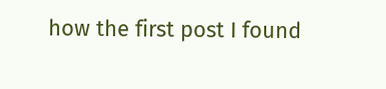how the first post I found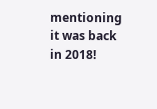mentioning it was back in 2018!